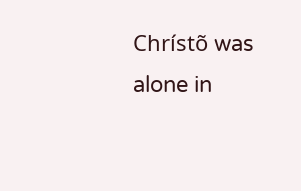Chrístõ was alone in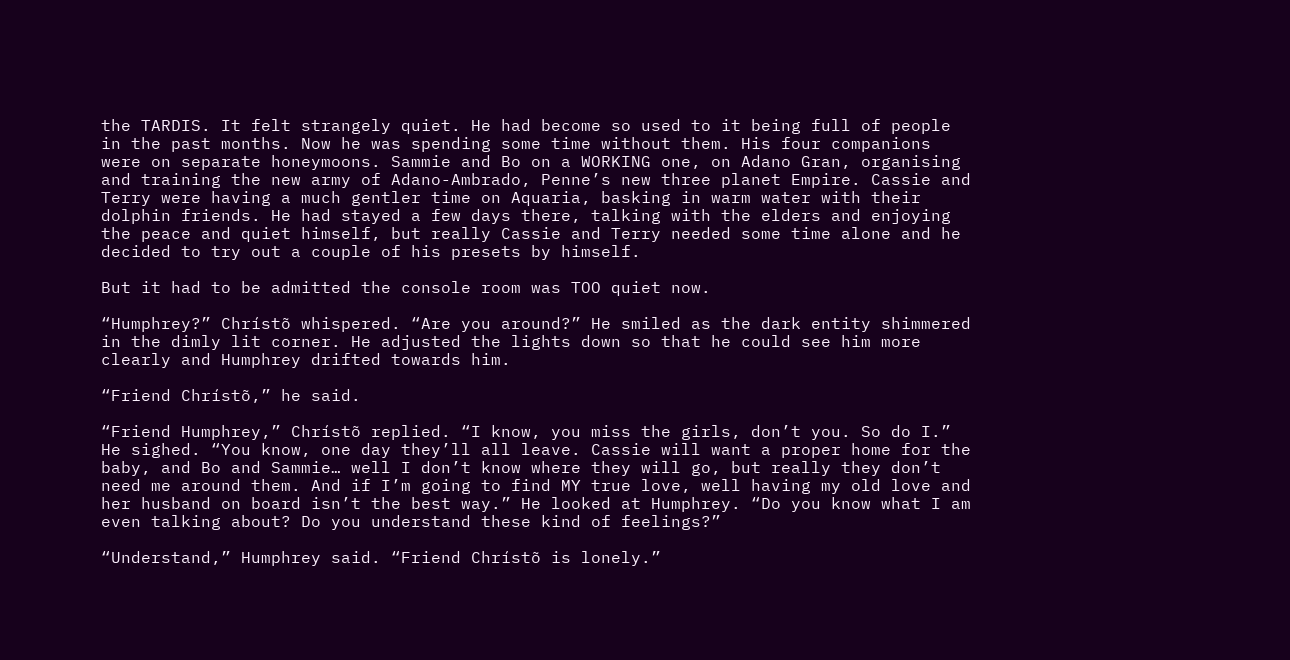the TARDIS. It felt strangely quiet. He had become so used to it being full of people in the past months. Now he was spending some time without them. His four companions were on separate honeymoons. Sammie and Bo on a WORKING one, on Adano Gran, organising and training the new army of Adano-Ambrado, Penne’s new three planet Empire. Cassie and Terry were having a much gentler time on Aquaria, basking in warm water with their dolphin friends. He had stayed a few days there, talking with the elders and enjoying the peace and quiet himself, but really Cassie and Terry needed some time alone and he decided to try out a couple of his presets by himself.

But it had to be admitted the console room was TOO quiet now.

“Humphrey?” Chrístõ whispered. “Are you around?” He smiled as the dark entity shimmered in the dimly lit corner. He adjusted the lights down so that he could see him more clearly and Humphrey drifted towards him.

“Friend Chrístõ,” he said.

“Friend Humphrey,” Chrístõ replied. “I know, you miss the girls, don’t you. So do I.” He sighed. “You know, one day they’ll all leave. Cassie will want a proper home for the baby, and Bo and Sammie… well I don’t know where they will go, but really they don’t need me around them. And if I’m going to find MY true love, well having my old love and her husband on board isn’t the best way.” He looked at Humphrey. “Do you know what I am even talking about? Do you understand these kind of feelings?”

“Understand,” Humphrey said. “Friend Chrístõ is lonely.”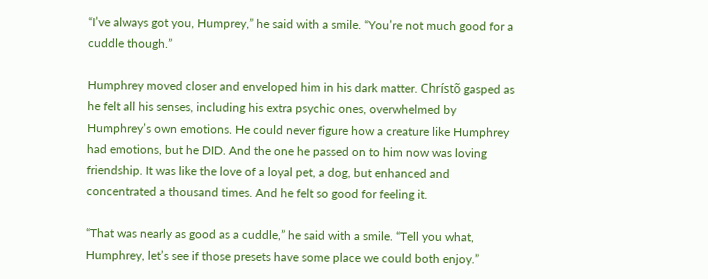“I’ve always got you, Humprey,” he said with a smile. “You’re not much good for a cuddle though.”

Humphrey moved closer and enveloped him in his dark matter. Chrístõ gasped as he felt all his senses, including his extra psychic ones, overwhelmed by Humphrey’s own emotions. He could never figure how a creature like Humphrey had emotions, but he DID. And the one he passed on to him now was loving friendship. It was like the love of a loyal pet, a dog, but enhanced and concentrated a thousand times. And he felt so good for feeling it.

“That was nearly as good as a cuddle,” he said with a smile. “Tell you what, Humphrey, let’s see if those presets have some place we could both enjoy.”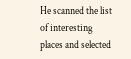He scanned the list of interesting places and selected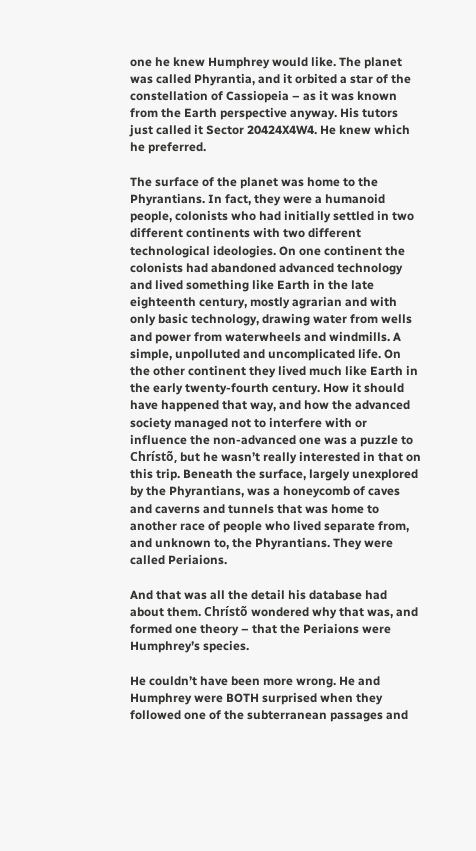one he knew Humphrey would like. The planet was called Phyrantia, and it orbited a star of the constellation of Cassiopeia – as it was known from the Earth perspective anyway. His tutors just called it Sector 20424X4W4. He knew which he preferred.

The surface of the planet was home to the Phyrantians. In fact, they were a humanoid people, colonists who had initially settled in two different continents with two different technological ideologies. On one continent the colonists had abandoned advanced technology and lived something like Earth in the late eighteenth century, mostly agrarian and with only basic technology, drawing water from wells and power from waterwheels and windmills. A simple, unpolluted and uncomplicated life. On the other continent they lived much like Earth in the early twenty-fourth century. How it should have happened that way, and how the advanced society managed not to interfere with or influence the non-advanced one was a puzzle to Chrístõ, but he wasn’t really interested in that on this trip. Beneath the surface, largely unexplored by the Phyrantians, was a honeycomb of caves and caverns and tunnels that was home to another race of people who lived separate from, and unknown to, the Phyrantians. They were called Periaions.

And that was all the detail his database had about them. Chrístõ wondered why that was, and formed one theory – that the Periaions were Humphrey’s species.

He couldn’t have been more wrong. He and Humphrey were BOTH surprised when they followed one of the subterranean passages and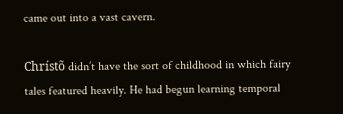came out into a vast cavern.

Chrístõ didn’t have the sort of childhood in which fairy tales featured heavily. He had begun learning temporal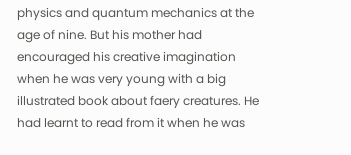physics and quantum mechanics at the age of nine. But his mother had encouraged his creative imagination when he was very young with a big illustrated book about faery creatures. He had learnt to read from it when he was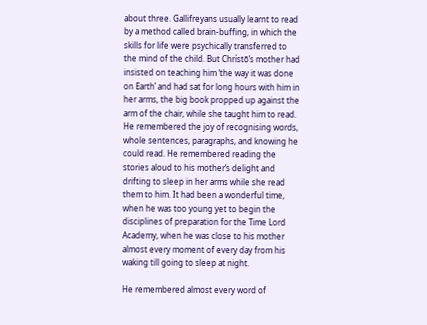about three. Gallifreyans usually learnt to read by a method called brain-buffing, in which the skills for life were psychically transferred to the mind of the child. But Chrístõ’s mother had insisted on teaching him ‘the way it was done on Earth’ and had sat for long hours with him in her arms, the big book propped up against the arm of the chair, while she taught him to read. He remembered the joy of recognising words, whole sentences, paragraphs, and knowing he could read. He remembered reading the stories aloud to his mother’s delight and drifting to sleep in her arms while she read them to him. It had been a wonderful time, when he was too young yet to begin the disciplines of preparation for the Time Lord Academy, when he was close to his mother almost every moment of every day from his waking till going to sleep at night.

He remembered almost every word of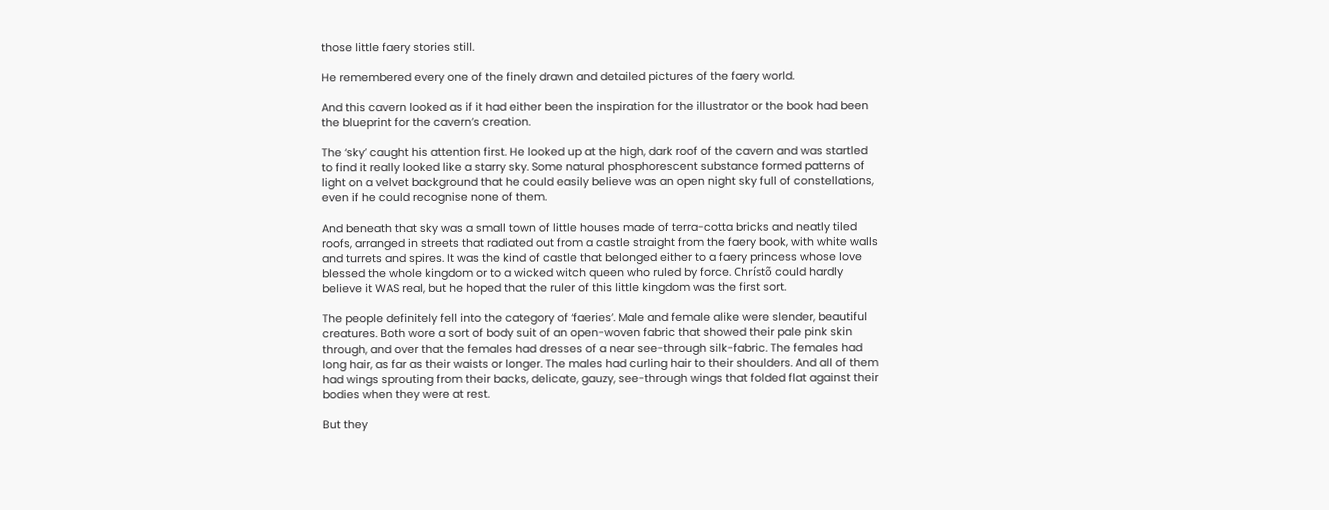those little faery stories still.

He remembered every one of the finely drawn and detailed pictures of the faery world.

And this cavern looked as if it had either been the inspiration for the illustrator or the book had been the blueprint for the cavern’s creation.

The ‘sky’ caught his attention first. He looked up at the high, dark roof of the cavern and was startled to find it really looked like a starry sky. Some natural phosphorescent substance formed patterns of light on a velvet background that he could easily believe was an open night sky full of constellations, even if he could recognise none of them.

And beneath that sky was a small town of little houses made of terra-cotta bricks and neatly tiled roofs, arranged in streets that radiated out from a castle straight from the faery book, with white walls and turrets and spires. It was the kind of castle that belonged either to a faery princess whose love blessed the whole kingdom or to a wicked witch queen who ruled by force. Chrístõ could hardly believe it WAS real, but he hoped that the ruler of this little kingdom was the first sort.

The people definitely fell into the category of ‘faeries’. Male and female alike were slender, beautiful creatures. Both wore a sort of body suit of an open-woven fabric that showed their pale pink skin through, and over that the females had dresses of a near see-through silk-fabric. The females had long hair, as far as their waists or longer. The males had curling hair to their shoulders. And all of them had wings sprouting from their backs, delicate, gauzy, see-through wings that folded flat against their bodies when they were at rest.

But they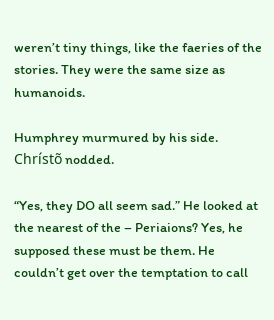weren’t tiny things, like the faeries of the stories. They were the same size as humanoids.

Humphrey murmured by his side. Chrístõ nodded.

“Yes, they DO all seem sad.” He looked at the nearest of the – Periaions? Yes, he supposed these must be them. He couldn’t get over the temptation to call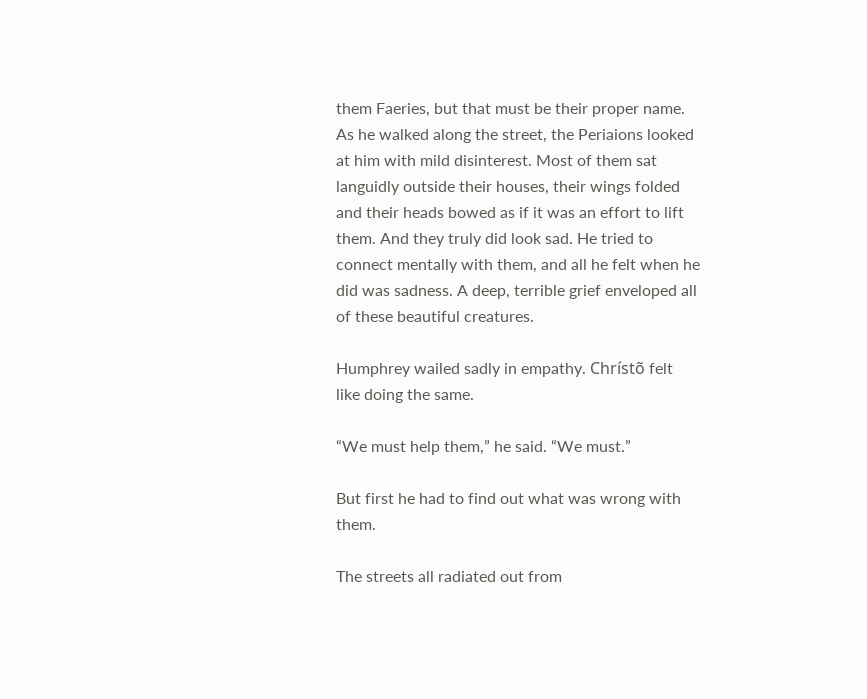them Faeries, but that must be their proper name. As he walked along the street, the Periaions looked at him with mild disinterest. Most of them sat languidly outside their houses, their wings folded and their heads bowed as if it was an effort to lift them. And they truly did look sad. He tried to connect mentally with them, and all he felt when he did was sadness. A deep, terrible grief enveloped all of these beautiful creatures.

Humphrey wailed sadly in empathy. Chrístõ felt like doing the same.

“We must help them,” he said. “We must.”

But first he had to find out what was wrong with them.

The streets all radiated out from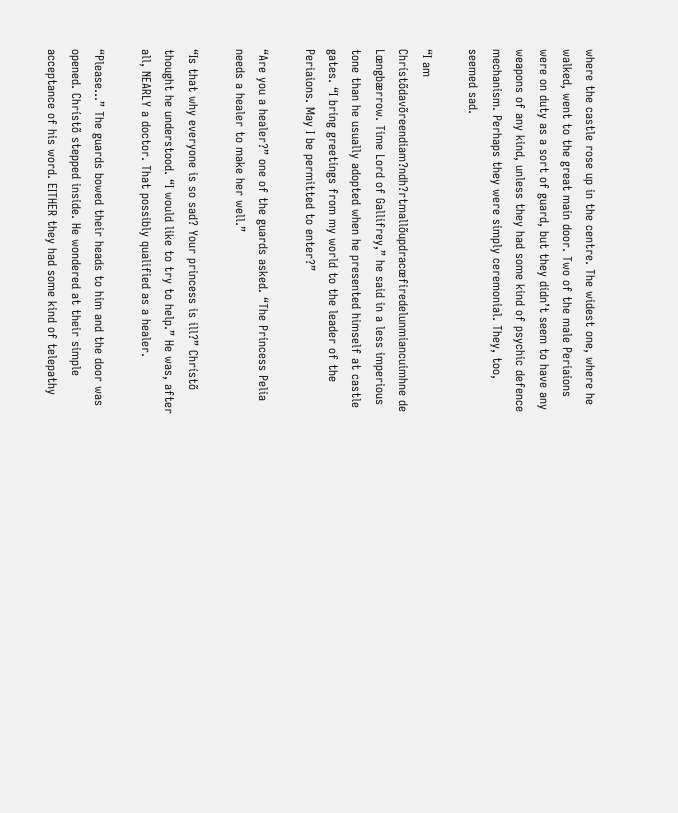where the castle rose up in the centre. The widest one, where he walked, went to the great main door. Two of the male Periaions were on duty as a sort of guard, but they didn’t seem to have any weapons of any kind, unless they had some kind of psychic defence mechanism. Perhaps they were simply ceremonial. They, too, seemed sad.

“I am Chrístõdavõreendiam?ndh?rtmallõupdracœfiredelunmiancuimhne de Lœngbærrow. Time Lord of Gallifrey,” he said in a less imperious tone than he usually adopted when he presented himself at castle gates. “I bring greetings from my world to the leader of the Periaions. May I be permitted to enter?”

“Are you a healer?” one of the guards asked. “The Princess Pelia needs a healer to make her well.”

“Is that why everyone is so sad? Your princess is ill?” Chrístõ thought he understood. “I would like to try to help.” He was, after all, NEARLY a doctor. That possibly qualified as a healer.

“Please…” The guards bowed their heads to him and the door was opened. Chrístõ stepped inside. He wondered at their simple acceptance of his word. EITHER they had some kind of telepathy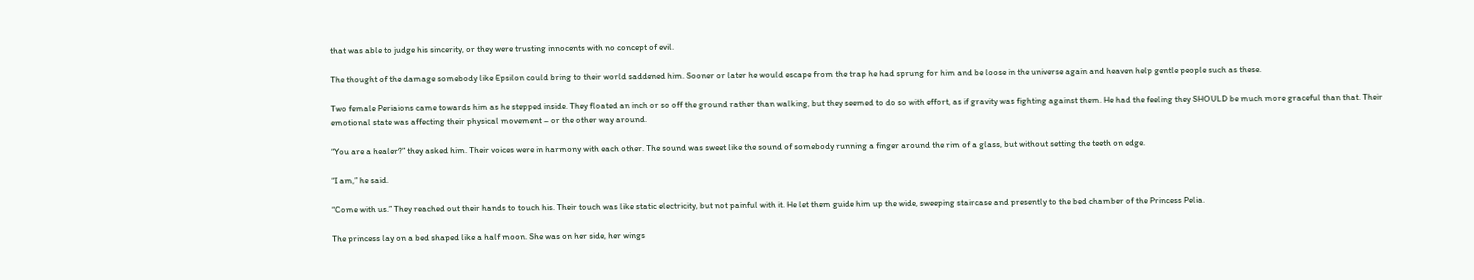that was able to judge his sincerity, or they were trusting innocents with no concept of evil.

The thought of the damage somebody like Epsilon could bring to their world saddened him. Sooner or later he would escape from the trap he had sprung for him and be loose in the universe again and heaven help gentle people such as these.

Two female Periaions came towards him as he stepped inside. They floated an inch or so off the ground rather than walking, but they seemed to do so with effort, as if gravity was fighting against them. He had the feeling they SHOULD be much more graceful than that. Their emotional state was affecting their physical movement – or the other way around.

“You are a healer?” they asked him. Their voices were in harmony with each other. The sound was sweet like the sound of somebody running a finger around the rim of a glass, but without setting the teeth on edge.

“I am,” he said.

“Come with us.” They reached out their hands to touch his. Their touch was like static electricity, but not painful with it. He let them guide him up the wide, sweeping staircase and presently to the bed chamber of the Princess Pelia.

The princess lay on a bed shaped like a half moon. She was on her side, her wings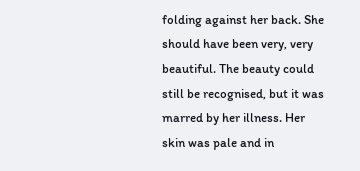folding against her back. She should have been very, very beautiful. The beauty could still be recognised, but it was marred by her illness. Her skin was pale and in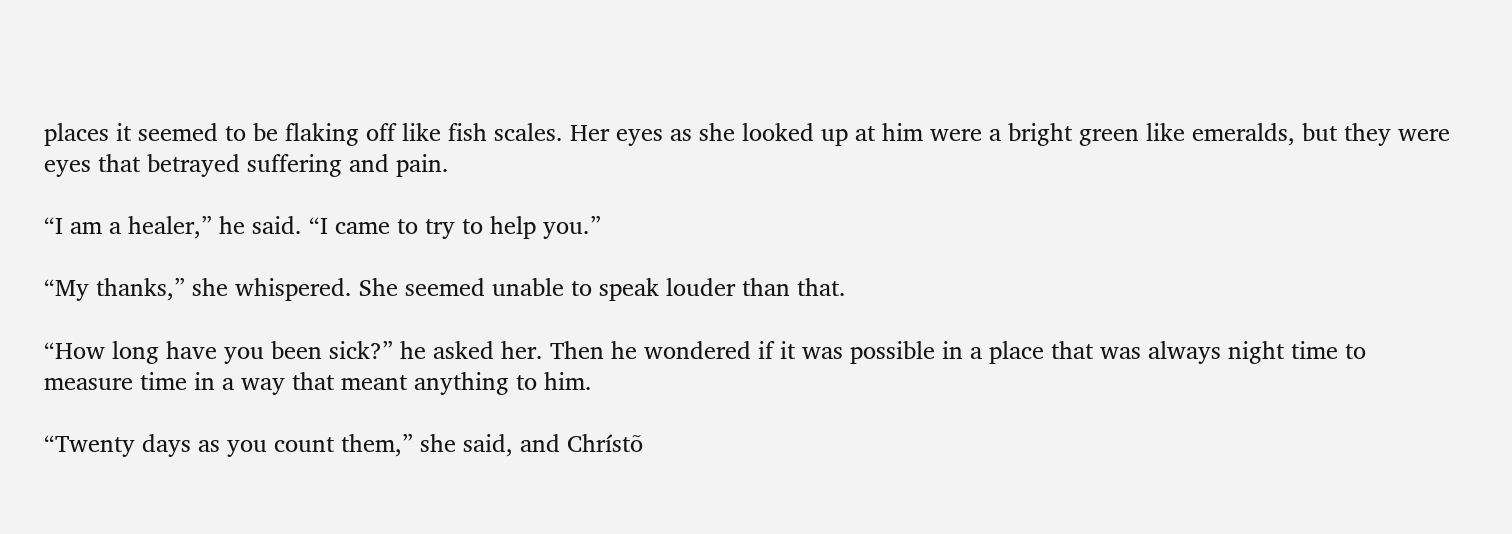places it seemed to be flaking off like fish scales. Her eyes as she looked up at him were a bright green like emeralds, but they were eyes that betrayed suffering and pain.

“I am a healer,” he said. “I came to try to help you.”

“My thanks,” she whispered. She seemed unable to speak louder than that.

“How long have you been sick?” he asked her. Then he wondered if it was possible in a place that was always night time to measure time in a way that meant anything to him.

“Twenty days as you count them,” she said, and Chrístõ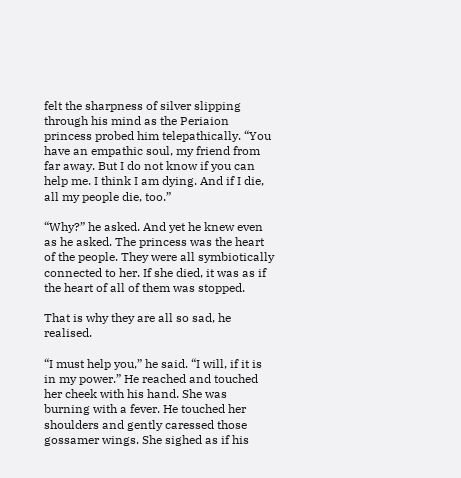felt the sharpness of silver slipping through his mind as the Periaion princess probed him telepathically. “You have an empathic soul, my friend from far away. But I do not know if you can help me. I think I am dying. And if I die, all my people die, too.”

“Why?” he asked. And yet he knew even as he asked. The princess was the heart of the people. They were all symbiotically connected to her. If she died, it was as if the heart of all of them was stopped.

That is why they are all so sad, he realised.

“I must help you,” he said. “I will, if it is in my power.” He reached and touched her cheek with his hand. She was burning with a fever. He touched her shoulders and gently caressed those gossamer wings. She sighed as if his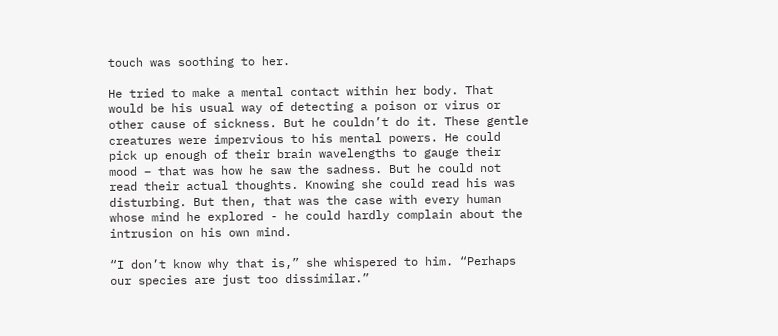touch was soothing to her.

He tried to make a mental contact within her body. That would be his usual way of detecting a poison or virus or other cause of sickness. But he couldn’t do it. These gentle creatures were impervious to his mental powers. He could pick up enough of their brain wavelengths to gauge their mood – that was how he saw the sadness. But he could not read their actual thoughts. Knowing she could read his was disturbing. But then, that was the case with every human whose mind he explored - he could hardly complain about the intrusion on his own mind.

“I don’t know why that is,” she whispered to him. “Perhaps our species are just too dissimilar.”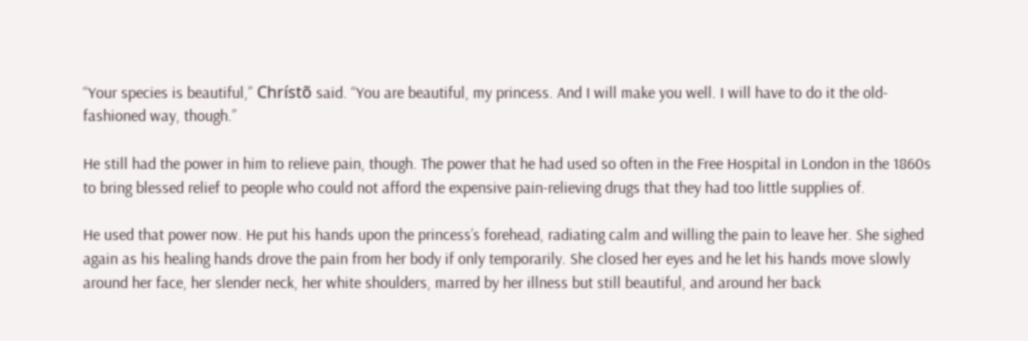“Your species is beautiful,” Chrístõ said. “You are beautiful, my princess. And I will make you well. I will have to do it the old-fashioned way, though.”

He still had the power in him to relieve pain, though. The power that he had used so often in the Free Hospital in London in the 1860s to bring blessed relief to people who could not afford the expensive pain-relieving drugs that they had too little supplies of.

He used that power now. He put his hands upon the princess’s forehead, radiating calm and willing the pain to leave her. She sighed again as his healing hands drove the pain from her body if only temporarily. She closed her eyes and he let his hands move slowly around her face, her slender neck, her white shoulders, marred by her illness but still beautiful, and around her back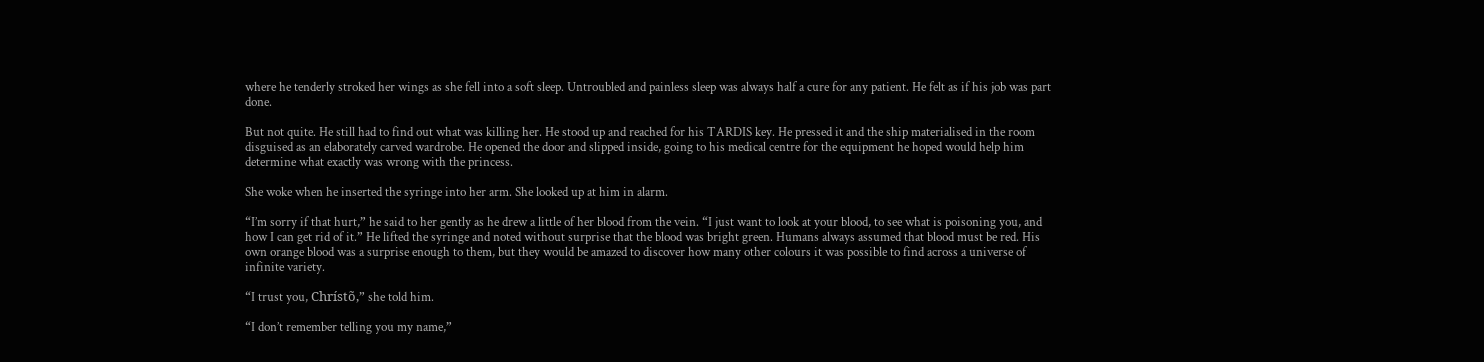where he tenderly stroked her wings as she fell into a soft sleep. Untroubled and painless sleep was always half a cure for any patient. He felt as if his job was part done.

But not quite. He still had to find out what was killing her. He stood up and reached for his TARDIS key. He pressed it and the ship materialised in the room disguised as an elaborately carved wardrobe. He opened the door and slipped inside, going to his medical centre for the equipment he hoped would help him determine what exactly was wrong with the princess.

She woke when he inserted the syringe into her arm. She looked up at him in alarm.

“I’m sorry if that hurt,” he said to her gently as he drew a little of her blood from the vein. “I just want to look at your blood, to see what is poisoning you, and how I can get rid of it.” He lifted the syringe and noted without surprise that the blood was bright green. Humans always assumed that blood must be red. His own orange blood was a surprise enough to them, but they would be amazed to discover how many other colours it was possible to find across a universe of infinite variety.

“I trust you, Chrístõ,” she told him.

“I don’t remember telling you my name,”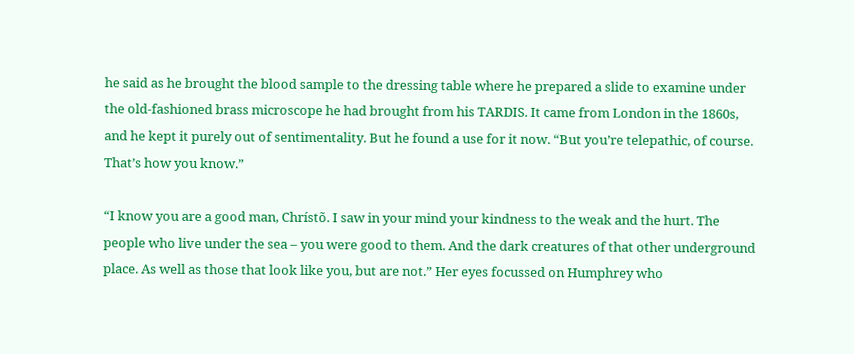he said as he brought the blood sample to the dressing table where he prepared a slide to examine under the old-fashioned brass microscope he had brought from his TARDIS. It came from London in the 1860s, and he kept it purely out of sentimentality. But he found a use for it now. “But you’re telepathic, of course. That’s how you know.”

“I know you are a good man, Chrístõ. I saw in your mind your kindness to the weak and the hurt. The people who live under the sea – you were good to them. And the dark creatures of that other underground place. As well as those that look like you, but are not.” Her eyes focussed on Humphrey who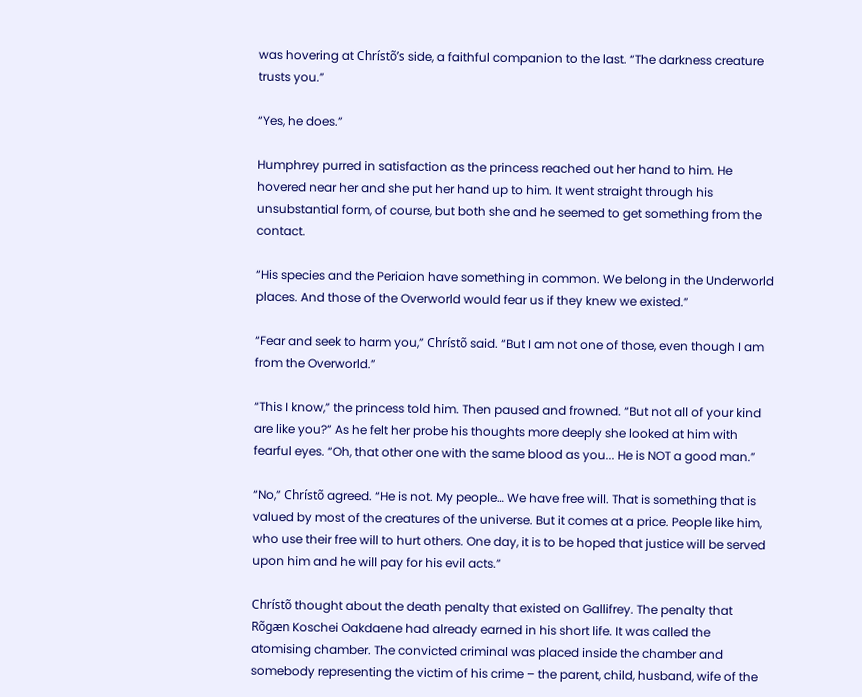was hovering at Chrístõ’s side, a faithful companion to the last. “The darkness creature trusts you.”

“Yes, he does.”

Humphrey purred in satisfaction as the princess reached out her hand to him. He hovered near her and she put her hand up to him. It went straight through his unsubstantial form, of course, but both she and he seemed to get something from the contact.

“His species and the Periaion have something in common. We belong in the Underworld places. And those of the Overworld would fear us if they knew we existed.”

“Fear and seek to harm you,” Chrístõ said. “But I am not one of those, even though I am from the Overworld.”

“This I know,” the princess told him. Then paused and frowned. “But not all of your kind are like you?” As he felt her probe his thoughts more deeply she looked at him with fearful eyes. “Oh, that other one with the same blood as you... He is NOT a good man.”

“No,” Chrístõ agreed. “He is not. My people… We have free will. That is something that is valued by most of the creatures of the universe. But it comes at a price. People like him, who use their free will to hurt others. One day, it is to be hoped that justice will be served upon him and he will pay for his evil acts.”

Chrístõ thought about the death penalty that existed on Gallifrey. The penalty that Rõgæn Koschei Oakdaene had already earned in his short life. It was called the atomising chamber. The convicted criminal was placed inside the chamber and somebody representing the victim of his crime – the parent, child, husband, wife of the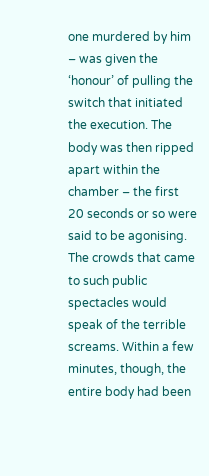one murdered by him – was given the ‘honour’ of pulling the switch that initiated the execution. The body was then ripped apart within the chamber – the first 20 seconds or so were said to be agonising. The crowds that came to such public spectacles would speak of the terrible screams. Within a few minutes, though, the entire body had been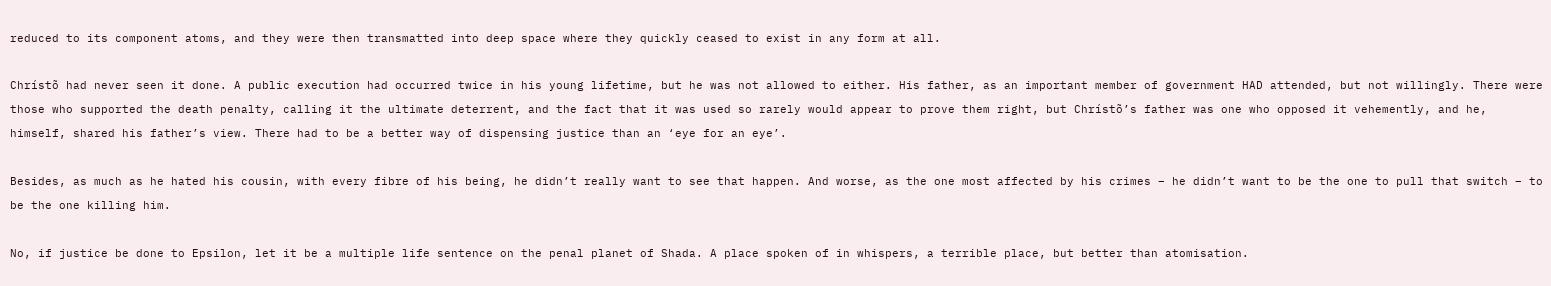reduced to its component atoms, and they were then transmatted into deep space where they quickly ceased to exist in any form at all.

Chrístõ had never seen it done. A public execution had occurred twice in his young lifetime, but he was not allowed to either. His father, as an important member of government HAD attended, but not willingly. There were those who supported the death penalty, calling it the ultimate deterrent, and the fact that it was used so rarely would appear to prove them right, but Chrístõ’s father was one who opposed it vehemently, and he, himself, shared his father’s view. There had to be a better way of dispensing justice than an ‘eye for an eye’.

Besides, as much as he hated his cousin, with every fibre of his being, he didn’t really want to see that happen. And worse, as the one most affected by his crimes – he didn’t want to be the one to pull that switch – to be the one killing him.

No, if justice be done to Epsilon, let it be a multiple life sentence on the penal planet of Shada. A place spoken of in whispers, a terrible place, but better than atomisation.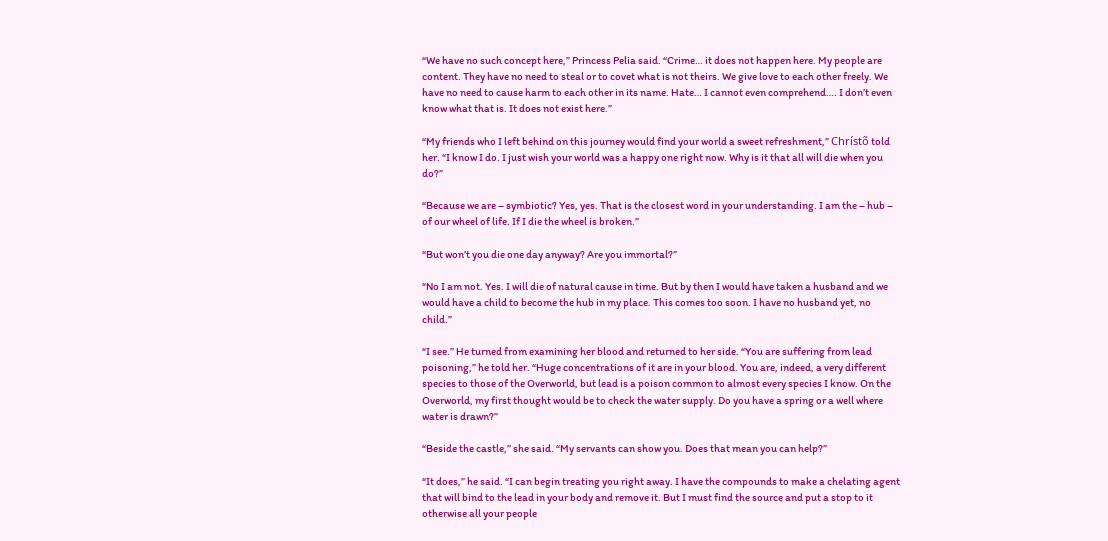“We have no such concept here,” Princess Pelia said. “Crime… it does not happen here. My people are content. They have no need to steal or to covet what is not theirs. We give love to each other freely. We have no need to cause harm to each other in its name. Hate… I cannot even comprehend…. I don’t even know what that is. It does not exist here.”

“My friends who I left behind on this journey would find your world a sweet refreshment,” Chrístõ told her. “I know I do. I just wish your world was a happy one right now. Why is it that all will die when you do?”

“Because we are – symbiotic? Yes, yes. That is the closest word in your understanding. I am the – hub – of our wheel of life. If I die the wheel is broken.”

“But won’t you die one day anyway? Are you immortal?”

“No I am not. Yes. I will die of natural cause in time. But by then I would have taken a husband and we would have a child to become the hub in my place. This comes too soon. I have no husband yet, no child.”

“I see.” He turned from examining her blood and returned to her side. “You are suffering from lead poisoning,” he told her. “Huge concentrations of it are in your blood. You are, indeed, a very different species to those of the Overworld, but lead is a poison common to almost every species I know. On the Overworld, my first thought would be to check the water supply. Do you have a spring or a well where water is drawn?”

“Beside the castle,” she said. “My servants can show you. Does that mean you can help?”

“It does,” he said. “I can begin treating you right away. I have the compounds to make a chelating agent that will bind to the lead in your body and remove it. But I must find the source and put a stop to it otherwise all your people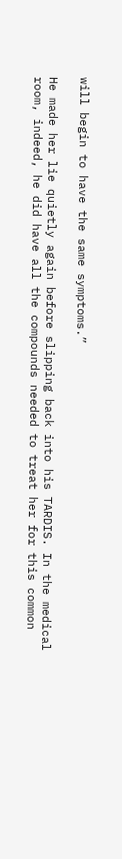will begin to have the same symptoms.”

He made her lie quietly again before slipping back into his TARDIS. In the medical room, indeed, he did have all the compounds needed to treat her for this common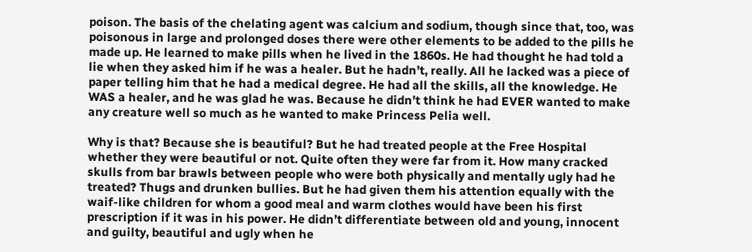poison. The basis of the chelating agent was calcium and sodium, though since that, too, was poisonous in large and prolonged doses there were other elements to be added to the pills he made up. He learned to make pills when he lived in the 1860s. He had thought he had told a lie when they asked him if he was a healer. But he hadn’t, really. All he lacked was a piece of paper telling him that he had a medical degree. He had all the skills, all the knowledge. He WAS a healer, and he was glad he was. Because he didn’t think he had EVER wanted to make any creature well so much as he wanted to make Princess Pelia well.

Why is that? Because she is beautiful? But he had treated people at the Free Hospital whether they were beautiful or not. Quite often they were far from it. How many cracked skulls from bar brawls between people who were both physically and mentally ugly had he treated? Thugs and drunken bullies. But he had given them his attention equally with the waif-like children for whom a good meal and warm clothes would have been his first prescription if it was in his power. He didn’t differentiate between old and young, innocent and guilty, beautiful and ugly when he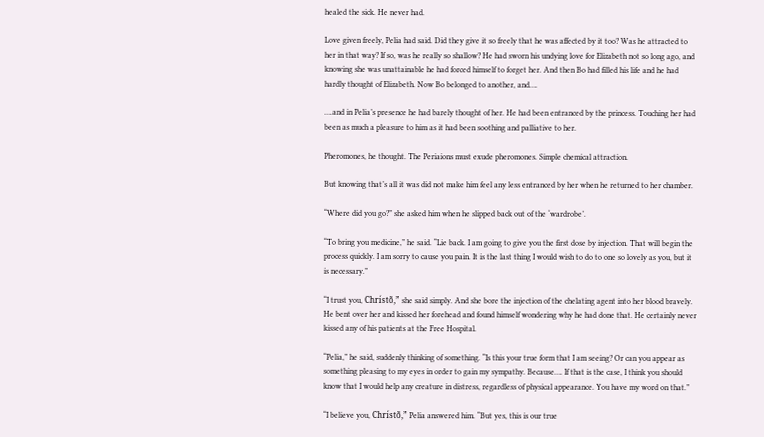healed the sick. He never had.

Love given freely, Pelia had said. Did they give it so freely that he was affected by it too? Was he attracted to her in that way? If so, was he really so shallow? He had sworn his undying love for Elizabeth not so long ago, and knowing she was unattainable he had forced himself to forget her. And then Bo had filled his life and he had hardly thought of Elizabeth. Now Bo belonged to another, and….

….and in Pelia’s presence he had barely thought of her. He had been entranced by the princess. Touching her had been as much a pleasure to him as it had been soothing and palliative to her.

Pheromones, he thought. The Periaions must exude pheromones. Simple chemical attraction.

But knowing that’s all it was did not make him feel any less entranced by her when he returned to her chamber.

“Where did you go?” she asked him when he slipped back out of the ‘wardrobe’.

“To bring you medicine,” he said. “Lie back. I am going to give you the first dose by injection. That will begin the process quickly. I am sorry to cause you pain. It is the last thing I would wish to do to one so lovely as you, but it is necessary.”

“I trust you, Chrístõ,” she said simply. And she bore the injection of the chelating agent into her blood bravely. He bent over her and kissed her forehead and found himself wondering why he had done that. He certainly never kissed any of his patients at the Free Hospital.

“Pelia,” he said, suddenly thinking of something. “Is this your true form that I am seeing? Or can you appear as something pleasing to my eyes in order to gain my sympathy. Because…. If that is the case, I think you should know that I would help any creature in distress, regardless of physical appearance. You have my word on that.”

“I believe you, Chrístõ,” Pelia answered him. “But yes, this is our true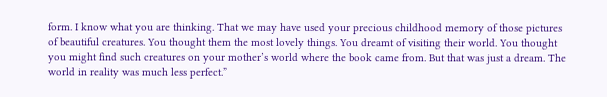form. I know what you are thinking. That we may have used your precious childhood memory of those pictures of beautiful creatures. You thought them the most lovely things. You dreamt of visiting their world. You thought you might find such creatures on your mother’s world where the book came from. But that was just a dream. The world in reality was much less perfect.”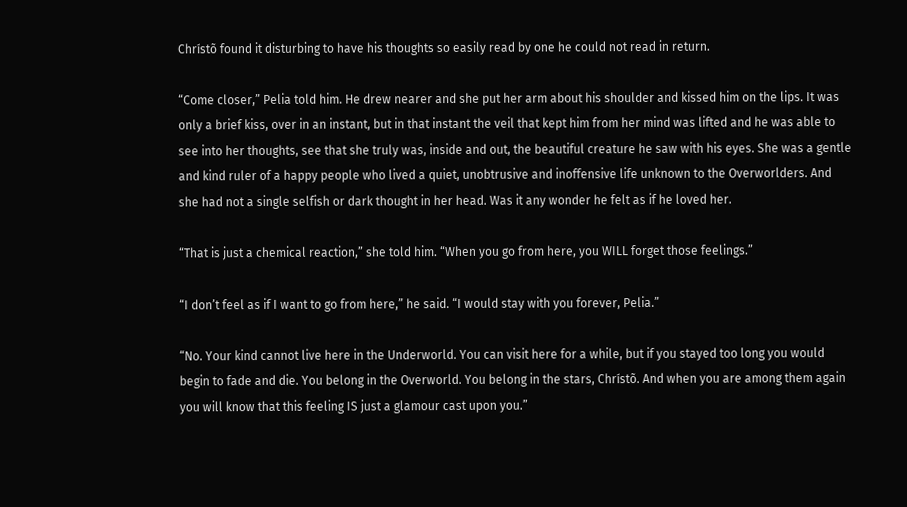Chrístõ found it disturbing to have his thoughts so easily read by one he could not read in return.

“Come closer,” Pelia told him. He drew nearer and she put her arm about his shoulder and kissed him on the lips. It was only a brief kiss, over in an instant, but in that instant the veil that kept him from her mind was lifted and he was able to see into her thoughts, see that she truly was, inside and out, the beautiful creature he saw with his eyes. She was a gentle and kind ruler of a happy people who lived a quiet, unobtrusive and inoffensive life unknown to the Overworlders. And she had not a single selfish or dark thought in her head. Was it any wonder he felt as if he loved her.

“That is just a chemical reaction,” she told him. “When you go from here, you WILL forget those feelings.”

“I don’t feel as if I want to go from here,” he said. “I would stay with you forever, Pelia.”

“No. Your kind cannot live here in the Underworld. You can visit here for a while, but if you stayed too long you would begin to fade and die. You belong in the Overworld. You belong in the stars, Chrístõ. And when you are among them again you will know that this feeling IS just a glamour cast upon you.”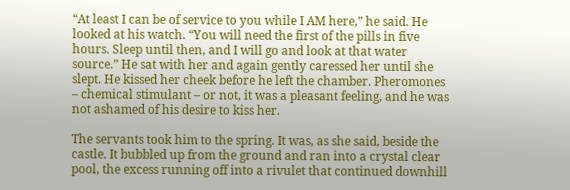“At least I can be of service to you while I AM here,” he said. He looked at his watch. “You will need the first of the pills in five hours. Sleep until then, and I will go and look at that water source.” He sat with her and again gently caressed her until she slept. He kissed her cheek before he left the chamber. Pheromones – chemical stimulant – or not, it was a pleasant feeling, and he was not ashamed of his desire to kiss her.

The servants took him to the spring. It was, as she said, beside the castle. It bubbled up from the ground and ran into a crystal clear pool, the excess running off into a rivulet that continued downhill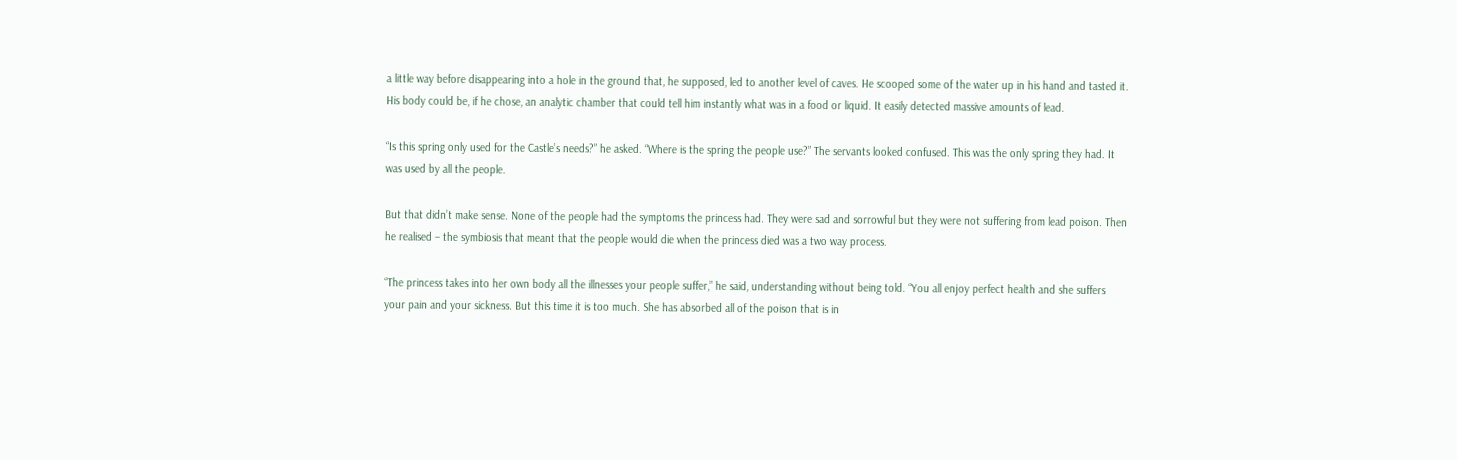a little way before disappearing into a hole in the ground that, he supposed, led to another level of caves. He scooped some of the water up in his hand and tasted it. His body could be, if he chose, an analytic chamber that could tell him instantly what was in a food or liquid. It easily detected massive amounts of lead.

“Is this spring only used for the Castle’s needs?” he asked. “Where is the spring the people use?” The servants looked confused. This was the only spring they had. It was used by all the people.

But that didn’t make sense. None of the people had the symptoms the princess had. They were sad and sorrowful but they were not suffering from lead poison. Then he realised – the symbiosis that meant that the people would die when the princess died was a two way process.

“The princess takes into her own body all the illnesses your people suffer,” he said, understanding without being told. “You all enjoy perfect health and she suffers your pain and your sickness. But this time it is too much. She has absorbed all of the poison that is in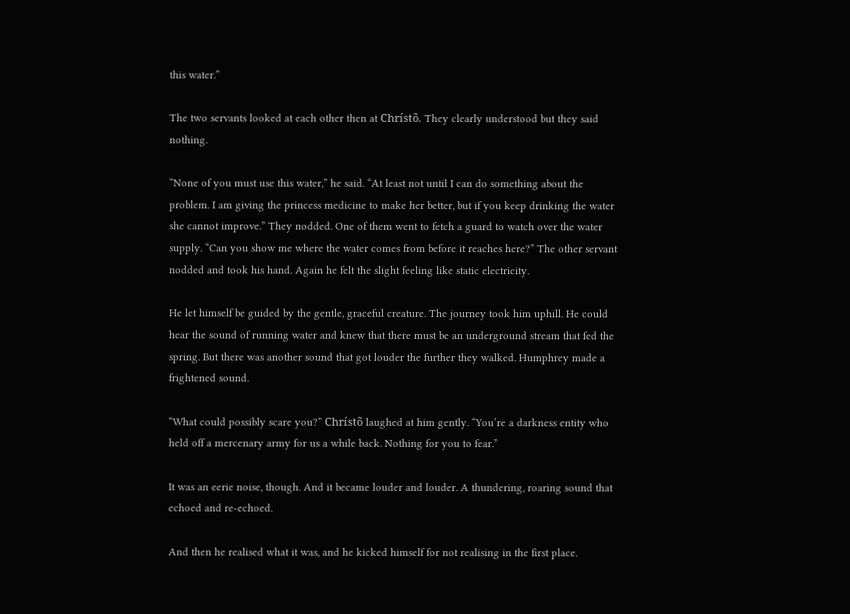this water.”

The two servants looked at each other then at Chrístõ. They clearly understood but they said nothing.

“None of you must use this water,” he said. “At least not until I can do something about the problem. I am giving the princess medicine to make her better, but if you keep drinking the water she cannot improve.” They nodded. One of them went to fetch a guard to watch over the water supply. “Can you show me where the water comes from before it reaches here?” The other servant nodded and took his hand. Again he felt the slight feeling like static electricity.

He let himself be guided by the gentle, graceful creature. The journey took him uphill. He could hear the sound of running water and knew that there must be an underground stream that fed the spring. But there was another sound that got louder the further they walked. Humphrey made a frightened sound.

“What could possibly scare you?” Chrístõ laughed at him gently. “You’re a darkness entity who held off a mercenary army for us a while back. Nothing for you to fear.”

It was an eerie noise, though. And it became louder and louder. A thundering, roaring sound that echoed and re-echoed.

And then he realised what it was, and he kicked himself for not realising in the first place.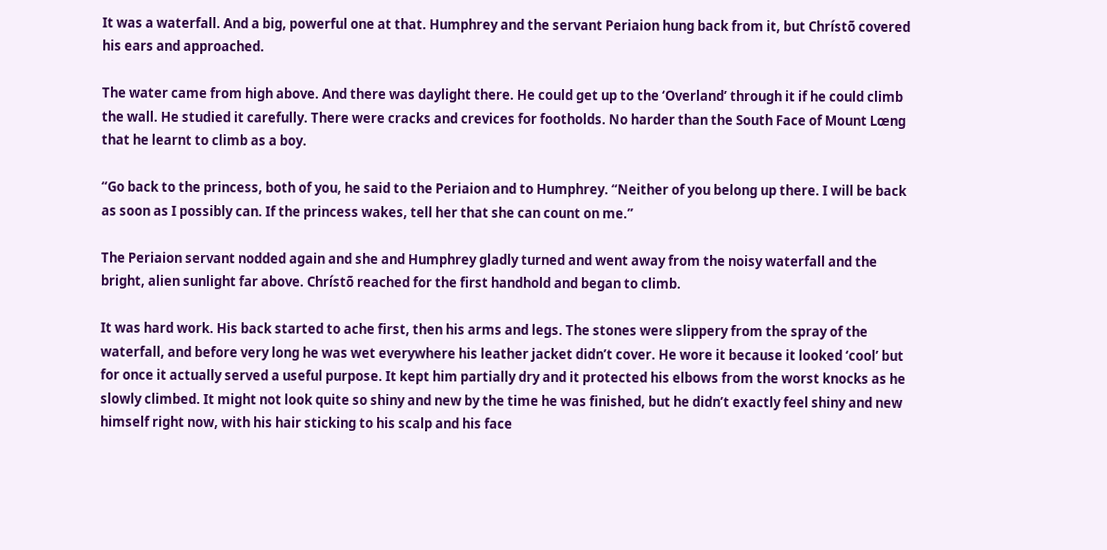It was a waterfall. And a big, powerful one at that. Humphrey and the servant Periaion hung back from it, but Chrístõ covered his ears and approached.

The water came from high above. And there was daylight there. He could get up to the ‘Overland’ through it if he could climb the wall. He studied it carefully. There were cracks and crevices for footholds. No harder than the South Face of Mount Lœng that he learnt to climb as a boy.

“Go back to the princess, both of you, he said to the Periaion and to Humphrey. “Neither of you belong up there. I will be back as soon as I possibly can. If the princess wakes, tell her that she can count on me.”

The Periaion servant nodded again and she and Humphrey gladly turned and went away from the noisy waterfall and the bright, alien sunlight far above. Chrístõ reached for the first handhold and began to climb.

It was hard work. His back started to ache first, then his arms and legs. The stones were slippery from the spray of the waterfall, and before very long he was wet everywhere his leather jacket didn’t cover. He wore it because it looked ‘cool’ but for once it actually served a useful purpose. It kept him partially dry and it protected his elbows from the worst knocks as he slowly climbed. It might not look quite so shiny and new by the time he was finished, but he didn’t exactly feel shiny and new himself right now, with his hair sticking to his scalp and his face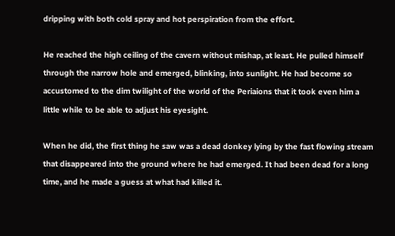dripping with both cold spray and hot perspiration from the effort.

He reached the high ceiling of the cavern without mishap, at least. He pulled himself through the narrow hole and emerged, blinking, into sunlight. He had become so accustomed to the dim twilight of the world of the Periaions that it took even him a little while to be able to adjust his eyesight.

When he did, the first thing he saw was a dead donkey lying by the fast flowing stream that disappeared into the ground where he had emerged. It had been dead for a long time, and he made a guess at what had killed it.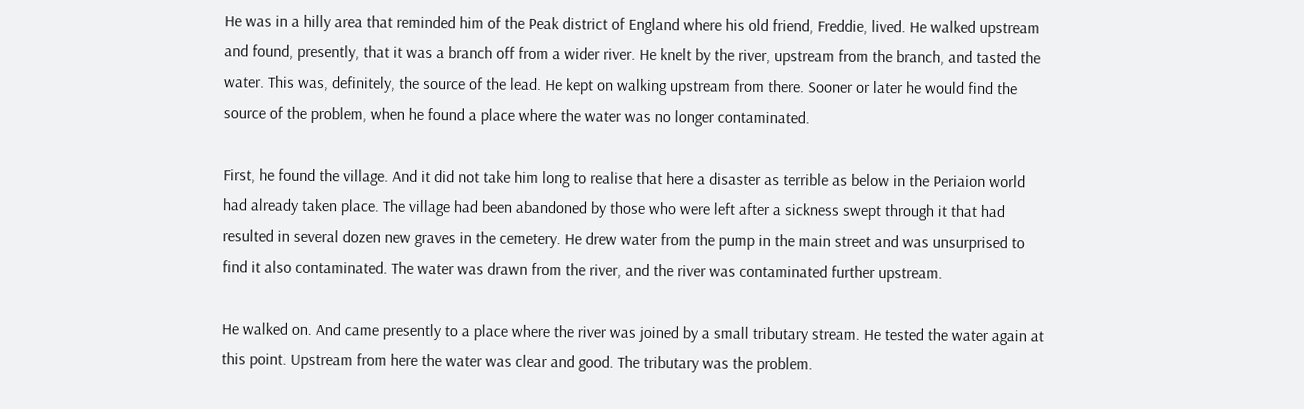He was in a hilly area that reminded him of the Peak district of England where his old friend, Freddie, lived. He walked upstream and found, presently, that it was a branch off from a wider river. He knelt by the river, upstream from the branch, and tasted the water. This was, definitely, the source of the lead. He kept on walking upstream from there. Sooner or later he would find the source of the problem, when he found a place where the water was no longer contaminated.

First, he found the village. And it did not take him long to realise that here a disaster as terrible as below in the Periaion world had already taken place. The village had been abandoned by those who were left after a sickness swept through it that had resulted in several dozen new graves in the cemetery. He drew water from the pump in the main street and was unsurprised to find it also contaminated. The water was drawn from the river, and the river was contaminated further upstream.

He walked on. And came presently to a place where the river was joined by a small tributary stream. He tested the water again at this point. Upstream from here the water was clear and good. The tributary was the problem.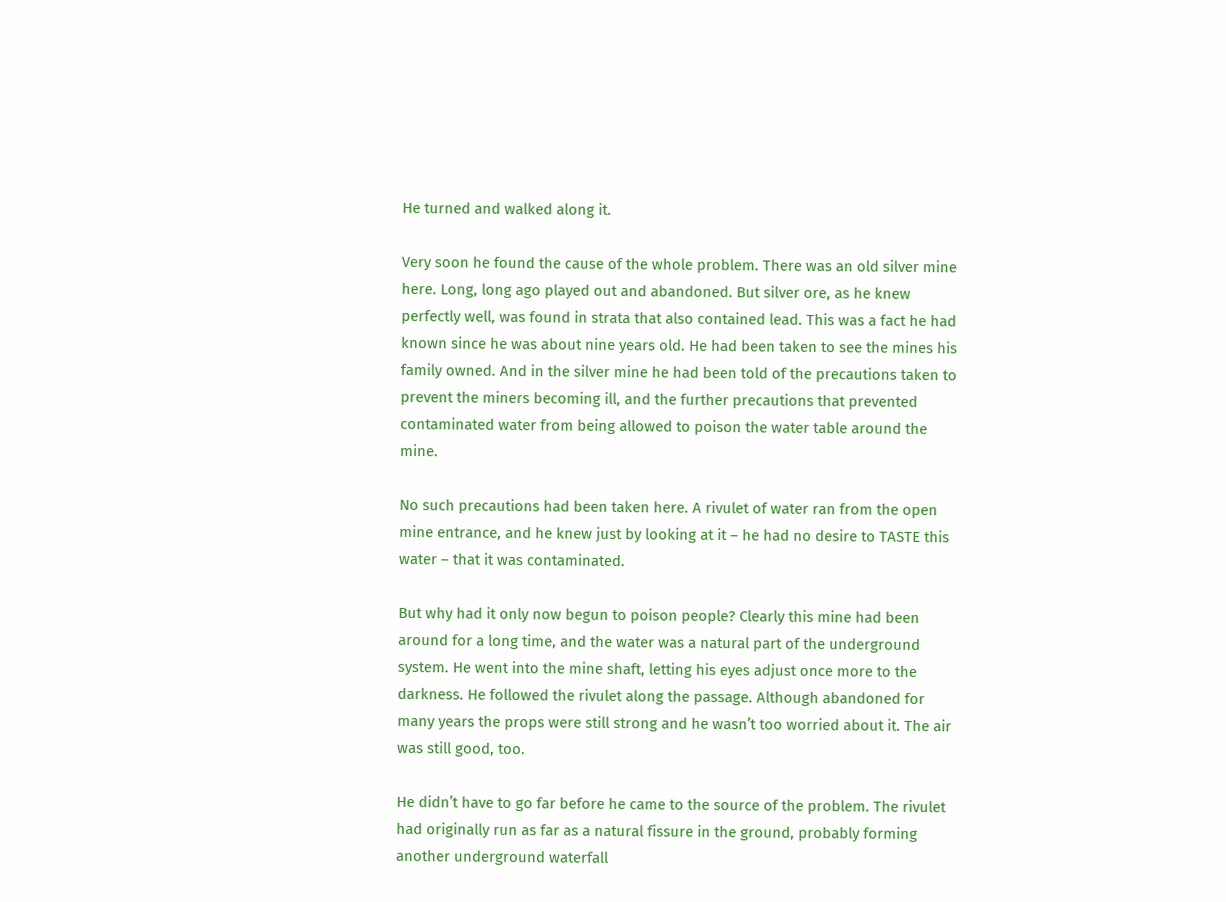He turned and walked along it.

Very soon he found the cause of the whole problem. There was an old silver mine here. Long, long ago played out and abandoned. But silver ore, as he knew perfectly well, was found in strata that also contained lead. This was a fact he had known since he was about nine years old. He had been taken to see the mines his family owned. And in the silver mine he had been told of the precautions taken to prevent the miners becoming ill, and the further precautions that prevented contaminated water from being allowed to poison the water table around the mine.

No such precautions had been taken here. A rivulet of water ran from the open mine entrance, and he knew just by looking at it – he had no desire to TASTE this water – that it was contaminated.

But why had it only now begun to poison people? Clearly this mine had been around for a long time, and the water was a natural part of the underground system. He went into the mine shaft, letting his eyes adjust once more to the darkness. He followed the rivulet along the passage. Although abandoned for many years the props were still strong and he wasn’t too worried about it. The air was still good, too.

He didn’t have to go far before he came to the source of the problem. The rivulet had originally run as far as a natural fissure in the ground, probably forming another underground waterfall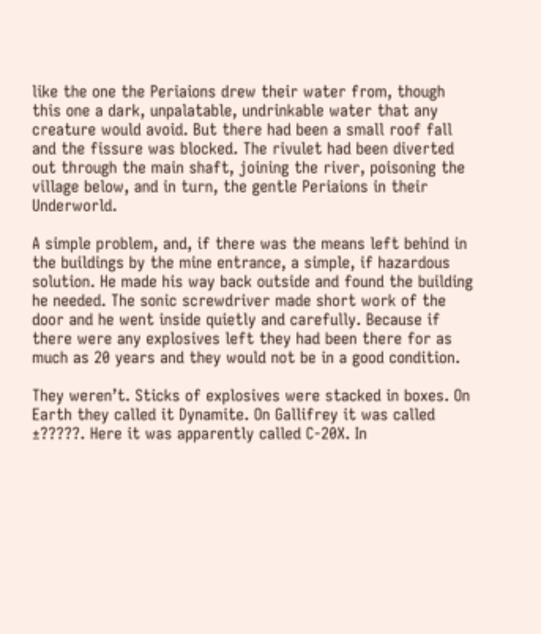like the one the Periaions drew their water from, though this one a dark, unpalatable, undrinkable water that any creature would avoid. But there had been a small roof fall and the fissure was blocked. The rivulet had been diverted out through the main shaft, joining the river, poisoning the village below, and in turn, the gentle Periaions in their Underworld.

A simple problem, and, if there was the means left behind in the buildings by the mine entrance, a simple, if hazardous solution. He made his way back outside and found the building he needed. The sonic screwdriver made short work of the door and he went inside quietly and carefully. Because if there were any explosives left they had been there for as much as 20 years and they would not be in a good condition.

They weren’t. Sticks of explosives were stacked in boxes. On Earth they called it Dynamite. On Gallifrey it was called ±?????. Here it was apparently called C-20X. In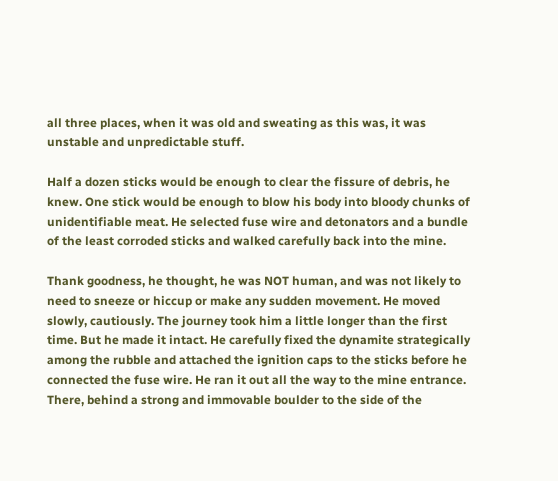all three places, when it was old and sweating as this was, it was unstable and unpredictable stuff.

Half a dozen sticks would be enough to clear the fissure of debris, he knew. One stick would be enough to blow his body into bloody chunks of unidentifiable meat. He selected fuse wire and detonators and a bundle of the least corroded sticks and walked carefully back into the mine.

Thank goodness, he thought, he was NOT human, and was not likely to need to sneeze or hiccup or make any sudden movement. He moved slowly, cautiously. The journey took him a little longer than the first time. But he made it intact. He carefully fixed the dynamite strategically among the rubble and attached the ignition caps to the sticks before he connected the fuse wire. He ran it out all the way to the mine entrance. There, behind a strong and immovable boulder to the side of the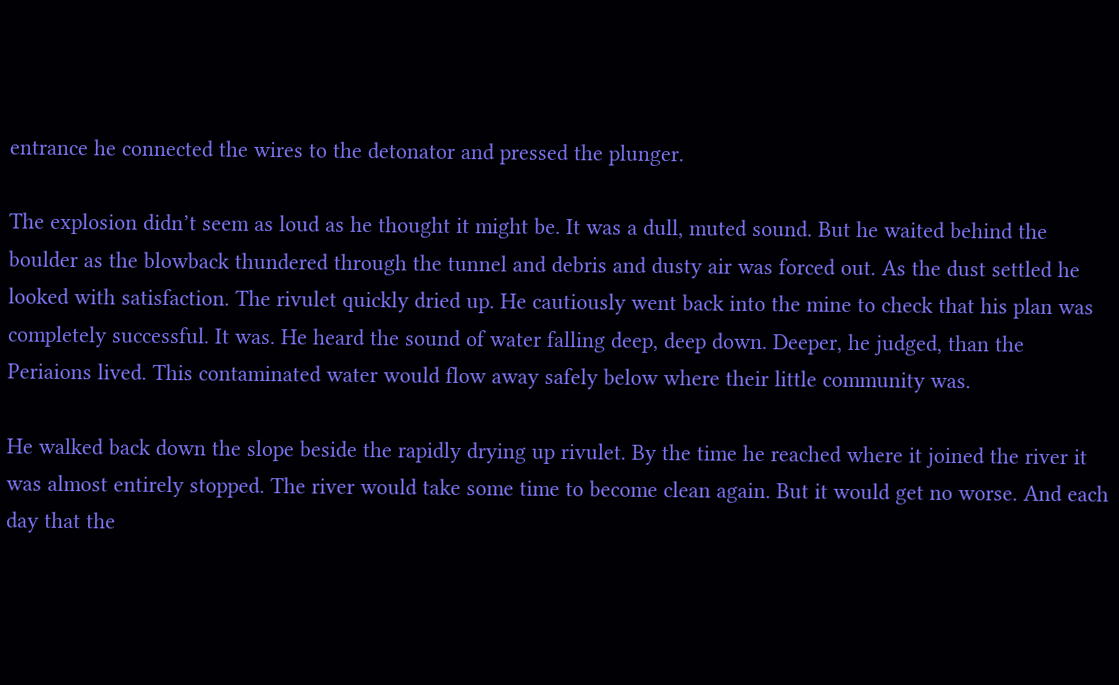entrance he connected the wires to the detonator and pressed the plunger.

The explosion didn’t seem as loud as he thought it might be. It was a dull, muted sound. But he waited behind the boulder as the blowback thundered through the tunnel and debris and dusty air was forced out. As the dust settled he looked with satisfaction. The rivulet quickly dried up. He cautiously went back into the mine to check that his plan was completely successful. It was. He heard the sound of water falling deep, deep down. Deeper, he judged, than the Periaions lived. This contaminated water would flow away safely below where their little community was.

He walked back down the slope beside the rapidly drying up rivulet. By the time he reached where it joined the river it was almost entirely stopped. The river would take some time to become clean again. But it would get no worse. And each day that the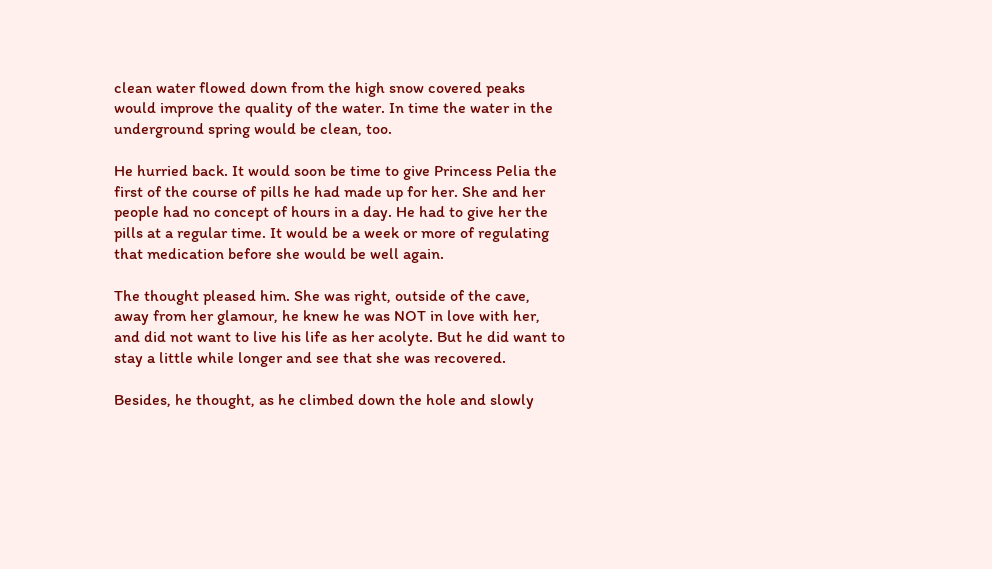clean water flowed down from the high snow covered peaks would improve the quality of the water. In time the water in the underground spring would be clean, too.

He hurried back. It would soon be time to give Princess Pelia the first of the course of pills he had made up for her. She and her people had no concept of hours in a day. He had to give her the pills at a regular time. It would be a week or more of regulating that medication before she would be well again.

The thought pleased him. She was right, outside of the cave, away from her glamour, he knew he was NOT in love with her, and did not want to live his life as her acolyte. But he did want to stay a little while longer and see that she was recovered.

Besides, he thought, as he climbed down the hole and slowly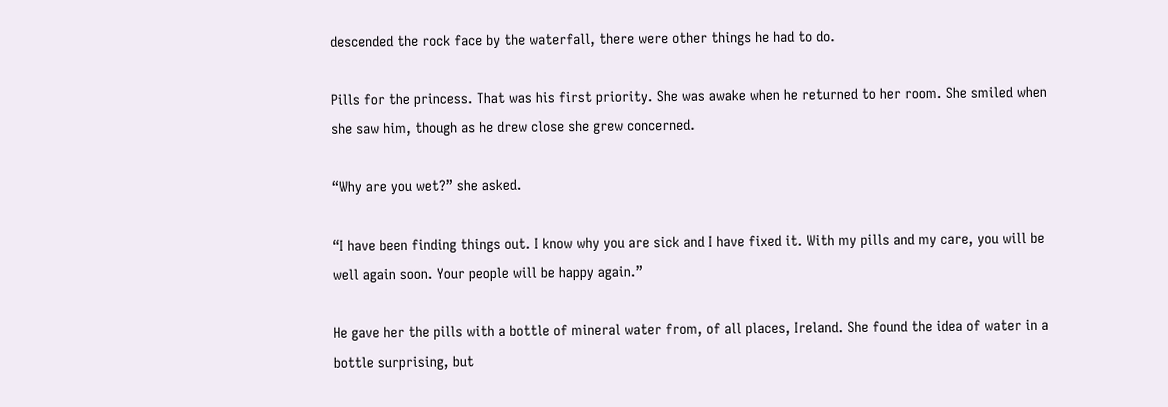descended the rock face by the waterfall, there were other things he had to do.

Pills for the princess. That was his first priority. She was awake when he returned to her room. She smiled when she saw him, though as he drew close she grew concerned.

“Why are you wet?” she asked.

“I have been finding things out. I know why you are sick and I have fixed it. With my pills and my care, you will be well again soon. Your people will be happy again.”

He gave her the pills with a bottle of mineral water from, of all places, Ireland. She found the idea of water in a bottle surprising, but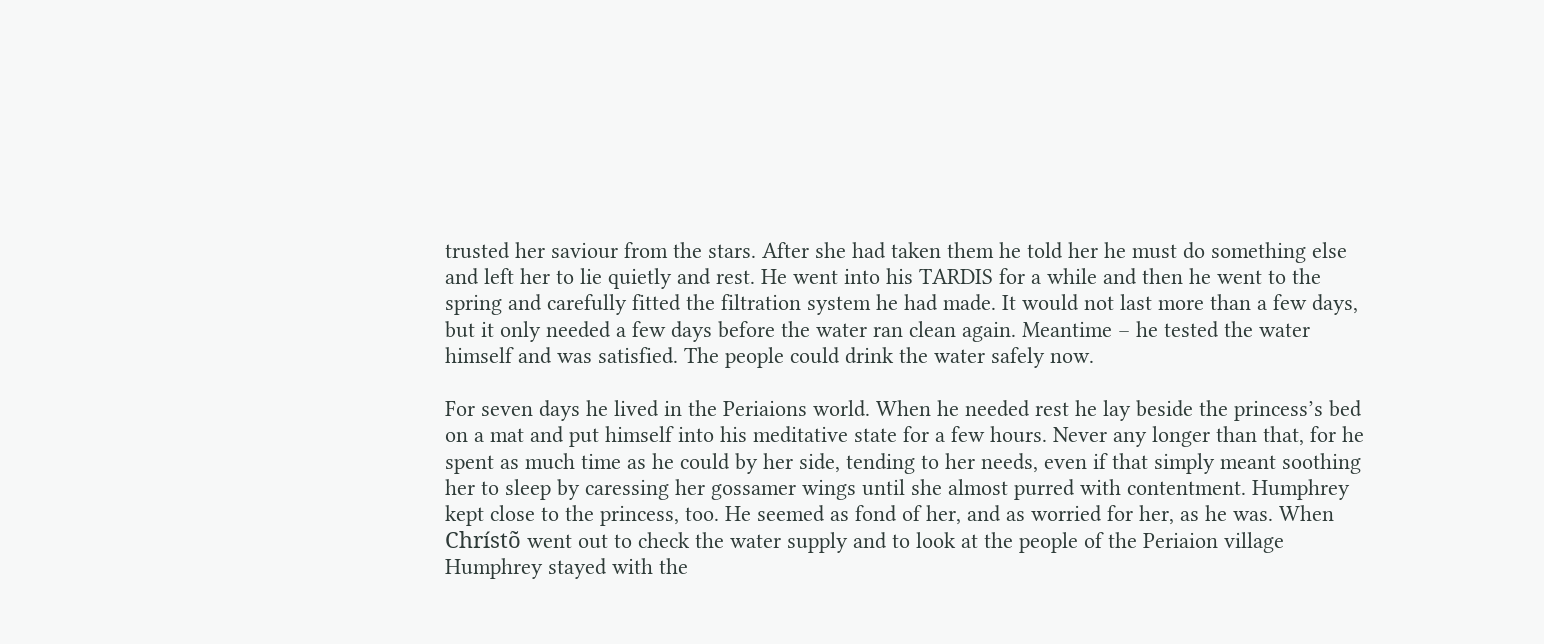trusted her saviour from the stars. After she had taken them he told her he must do something else and left her to lie quietly and rest. He went into his TARDIS for a while and then he went to the spring and carefully fitted the filtration system he had made. It would not last more than a few days, but it only needed a few days before the water ran clean again. Meantime – he tested the water himself and was satisfied. The people could drink the water safely now.

For seven days he lived in the Periaions world. When he needed rest he lay beside the princess’s bed on a mat and put himself into his meditative state for a few hours. Never any longer than that, for he spent as much time as he could by her side, tending to her needs, even if that simply meant soothing her to sleep by caressing her gossamer wings until she almost purred with contentment. Humphrey kept close to the princess, too. He seemed as fond of her, and as worried for her, as he was. When Chrístõ went out to check the water supply and to look at the people of the Periaion village Humphrey stayed with the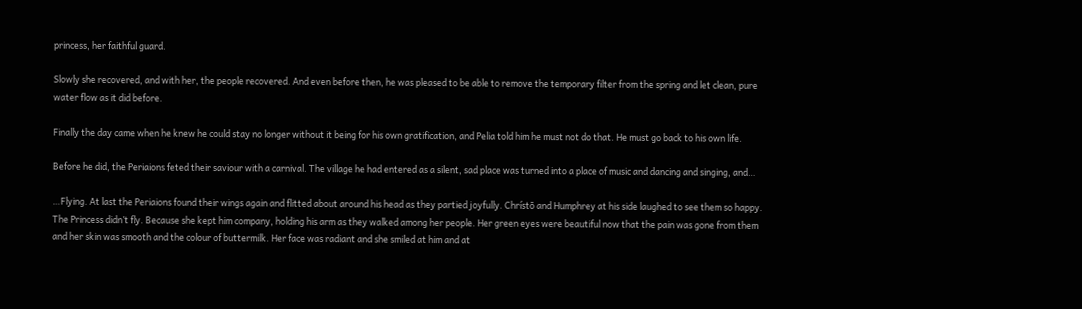princess, her faithful guard.

Slowly she recovered, and with her, the people recovered. And even before then, he was pleased to be able to remove the temporary filter from the spring and let clean, pure water flow as it did before.

Finally the day came when he knew he could stay no longer without it being for his own gratification, and Pelia told him he must not do that. He must go back to his own life.

Before he did, the Periaions feted their saviour with a carnival. The village he had entered as a silent, sad place was turned into a place of music and dancing and singing, and…

…Flying. At last the Periaions found their wings again and flitted about around his head as they partied joyfully. Chrístõ and Humphrey at his side laughed to see them so happy. The Princess didn’t fly. Because she kept him company, holding his arm as they walked among her people. Her green eyes were beautiful now that the pain was gone from them and her skin was smooth and the colour of buttermilk. Her face was radiant and she smiled at him and at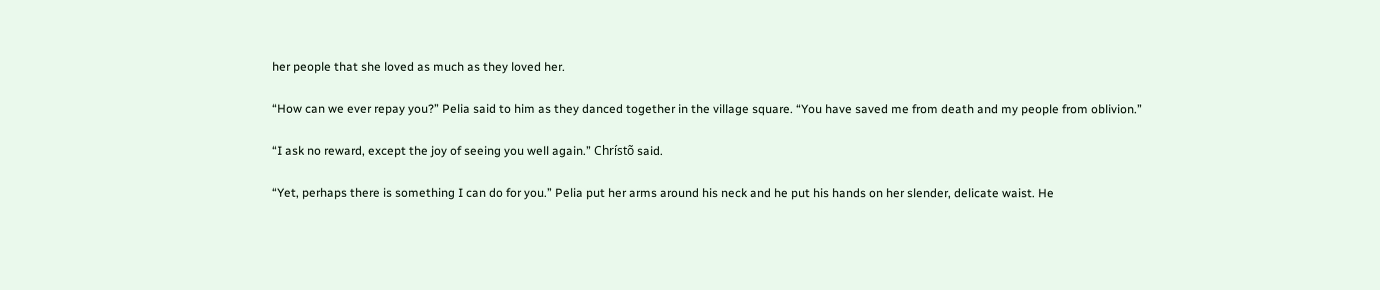her people that she loved as much as they loved her.

“How can we ever repay you?” Pelia said to him as they danced together in the village square. “You have saved me from death and my people from oblivion.”

“I ask no reward, except the joy of seeing you well again.” Chrístõ said.

“Yet, perhaps there is something I can do for you.” Pelia put her arms around his neck and he put his hands on her slender, delicate waist. He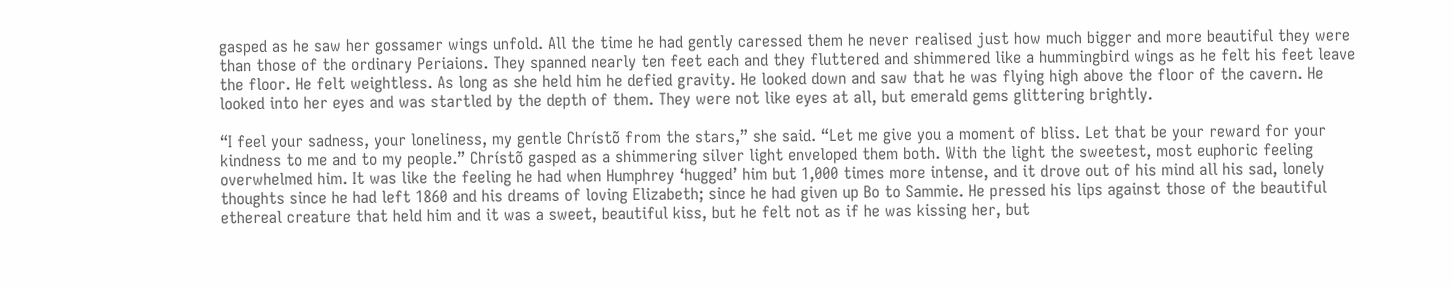gasped as he saw her gossamer wings unfold. All the time he had gently caressed them he never realised just how much bigger and more beautiful they were than those of the ordinary Periaions. They spanned nearly ten feet each and they fluttered and shimmered like a hummingbird wings as he felt his feet leave the floor. He felt weightless. As long as she held him he defied gravity. He looked down and saw that he was flying high above the floor of the cavern. He looked into her eyes and was startled by the depth of them. They were not like eyes at all, but emerald gems glittering brightly.

“I feel your sadness, your loneliness, my gentle Chrístõ from the stars,” she said. “Let me give you a moment of bliss. Let that be your reward for your kindness to me and to my people.” Chrístõ gasped as a shimmering silver light enveloped them both. With the light the sweetest, most euphoric feeling overwhelmed him. It was like the feeling he had when Humphrey ‘hugged’ him but 1,000 times more intense, and it drove out of his mind all his sad, lonely thoughts since he had left 1860 and his dreams of loving Elizabeth; since he had given up Bo to Sammie. He pressed his lips against those of the beautiful ethereal creature that held him and it was a sweet, beautiful kiss, but he felt not as if he was kissing her, but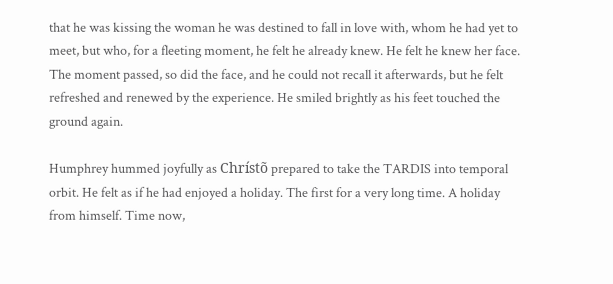that he was kissing the woman he was destined to fall in love with, whom he had yet to meet, but who, for a fleeting moment, he felt he already knew. He felt he knew her face. The moment passed, so did the face, and he could not recall it afterwards, but he felt refreshed and renewed by the experience. He smiled brightly as his feet touched the ground again.

Humphrey hummed joyfully as Chrístõ prepared to take the TARDIS into temporal orbit. He felt as if he had enjoyed a holiday. The first for a very long time. A holiday from himself. Time now,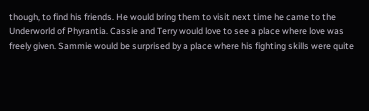though, to find his friends. He would bring them to visit next time he came to the Underworld of Phyrantia. Cassie and Terry would love to see a place where love was freely given. Sammie would be surprised by a place where his fighting skills were quite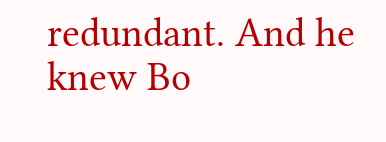redundant. And he knew Bo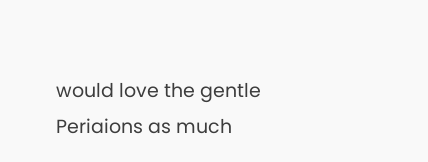would love the gentle Periaions as much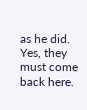as he did. Yes, they must come back here.